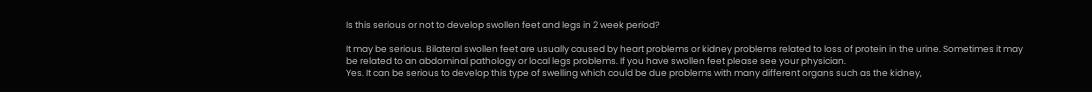Is this serious or not to develop swollen feet and legs in 2 week period?

It may be serious. Bilateral swollen feet are usually caused by heart problems or kidney problems related to loss of protein in the urine. Sometimes it may be related to an abdominal pathology or local legs problems. If you have swollen feet please see your physician.
Yes. It can be serious to develop this type of swelling which could be due problems with many different organs such as the kidney,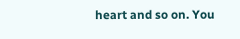heart and so on. You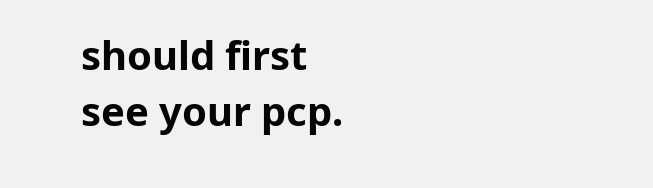should first see your pcp.